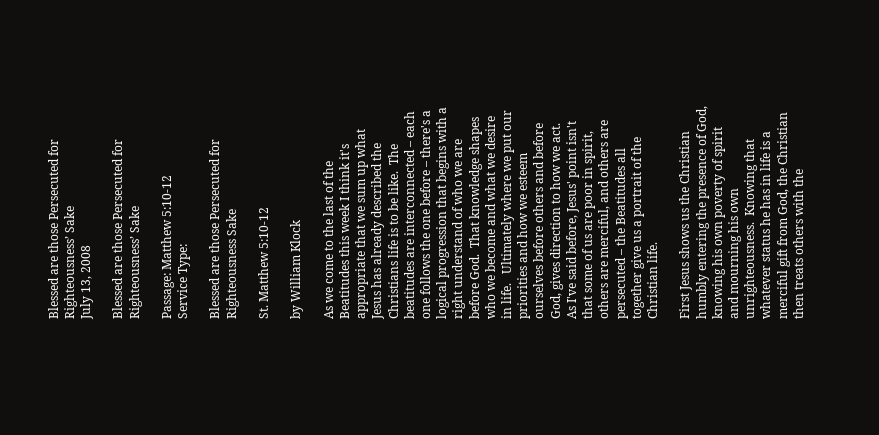Blessed are those Persecuted for Righteousness’ Sake
July 13, 2008

Blessed are those Persecuted for Righteousness’ Sake

Passage: Matthew 5:10-12
Service Type:

Blessed are those Persecuted for Righteousness Sake

St. Matthew 5:10-12

by William Klock

As we come to the last of the Beatitudes this week I think it's appropriate that we sum up what Jesus has already described the Christians life is to be like.  The beatitudes are interconnected – each one follows the one before – there's a logical progression that begins with a right understand of who we are before God.  That knowledge shapes who we become and what we desire in life.   Ultimately where we put our priorities and how we esteem ourselves before others and before God, gives direction to how we act.  As I've said before, Jesus' point isn't that some of us are poor in spirit, others are merciful, and others are persecuted – the Beatitudes all together give us a portrait of the Christian life.

First Jesus shows us the Christian humbly entering the presence of God, knowing his own poverty of spirit and mourning his own unrighteousness.  Knowing that whatever status he has in life is a merciful gift from God, the Christian then treats others with the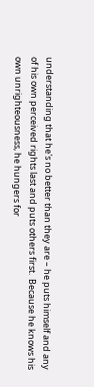understanding that he's no better than they are – he puts himself and any of his own perceived rights last and puts others first.  Because he knows his own unrighteousness, he hungers for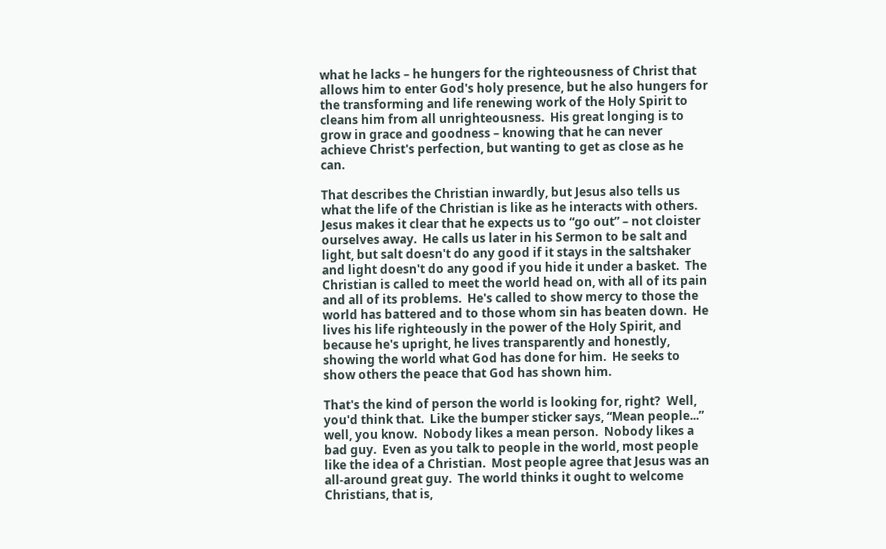what he lacks – he hungers for the righteousness of Christ that allows him to enter God's holy presence, but he also hungers for the transforming and life renewing work of the Holy Spirit to cleans him from all unrighteousness.  His great longing is to grow in grace and goodness – knowing that he can never achieve Christ's perfection, but wanting to get as close as he can.

That describes the Christian inwardly, but Jesus also tells us what the life of the Christian is like as he interacts with others.  Jesus makes it clear that he expects us to “go out” – not cloister ourselves away.  He calls us later in his Sermon to be salt and light, but salt doesn't do any good if it stays in the saltshaker and light doesn't do any good if you hide it under a basket.  The Christian is called to meet the world head on, with all of its pain and all of its problems.  He's called to show mercy to those the world has battered and to those whom sin has beaten down.  He lives his life righteously in the power of the Holy Spirit, and because he's upright, he lives transparently and honestly, showing the world what God has done for him.  He seeks to show others the peace that God has shown him.

That's the kind of person the world is looking for, right?  Well, you'd think that.  Like the bumper sticker says, “Mean people...” well, you know.  Nobody likes a mean person.  Nobody likes a bad guy.  Even as you talk to people in the world, most people like the idea of a Christian.  Most people agree that Jesus was an all-around great guy.  The world thinks it ought to welcome Christians, that is,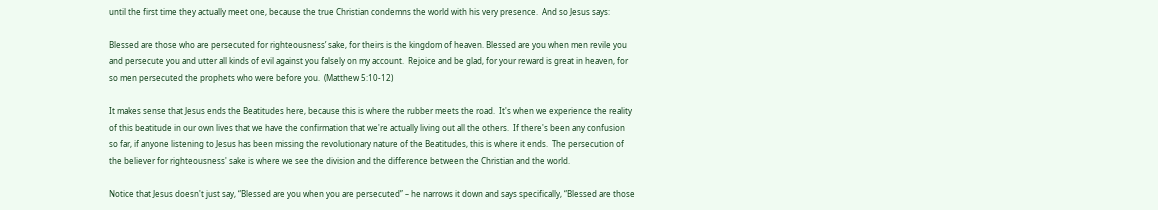until the first time they actually meet one, because the true Christian condemns the world with his very presence.  And so Jesus says:

Blessed are those who are persecuted for righteousness’ sake, for theirs is the kingdom of heaven. Blessed are you when men revile you and persecute you and utter all kinds of evil against you falsely on my account.  Rejoice and be glad, for your reward is great in heaven, for so men persecuted the prophets who were before you.  (Matthew 5:10-12)

It makes sense that Jesus ends the Beatitudes here, because this is where the rubber meets the road.  It's when we experience the reality of this beatitude in our own lives that we have the confirmation that we're actually living out all the others.  If there's been any confusion so far, if anyone listening to Jesus has been missing the revolutionary nature of the Beatitudes, this is where it ends.  The persecution of the believer for righteousness' sake is where we see the division and the difference between the Christian and the world.

Notice that Jesus doesn't just say, “Blessed are you when you are persecuted” – he narrows it down and says specifically, “Blessed are those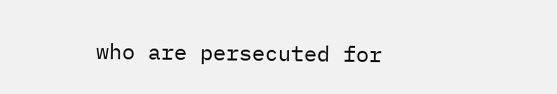who are persecuted for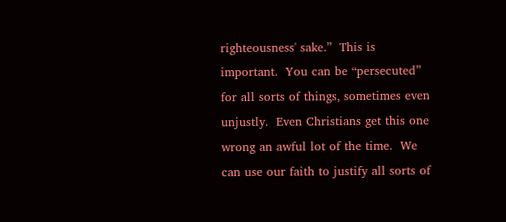righteousness' sake.”  This is important.  You can be “persecuted” for all sorts of things, sometimes even unjustly.  Even Christians get this one wrong an awful lot of the time.  We can use our faith to justify all sorts of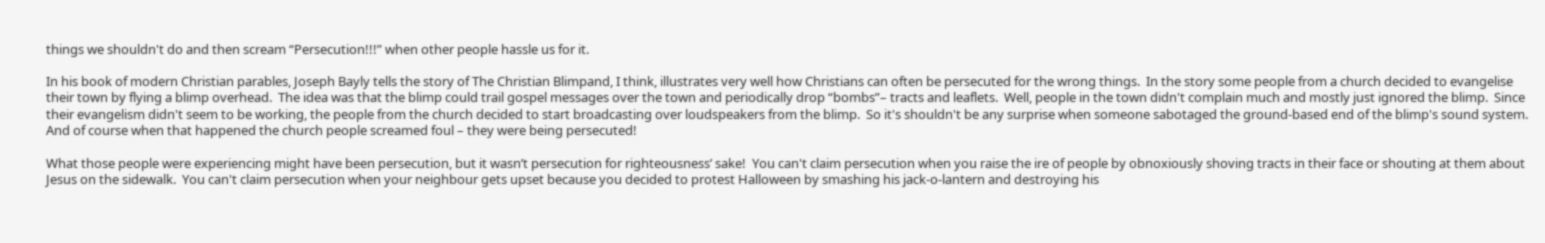things we shouldn't do and then scream “Persecution!!!” when other people hassle us for it.

In his book of modern Christian parables, Joseph Bayly tells the story of The Christian Blimpand, I think, illustrates very well how Christians can often be persecuted for the wrong things.  In the story some people from a church decided to evangelise their town by flying a blimp overhead.  The idea was that the blimp could trail gospel messages over the town and periodically drop “bombs”– tracts and leaflets.  Well, people in the town didn't complain much and mostly just ignored the blimp.  Since their evangelism didn't seem to be working, the people from the church decided to start broadcasting over loudspeakers from the blimp.  So it's shouldn't be any surprise when someone sabotaged the ground-based end of the blimp's sound system.  And of course when that happened the church people screamed foul – they were being persecuted!

What those people were experiencing might have been persecution, but it wasn’t persecution for righteousness’ sake!  You can't claim persecution when you raise the ire of people by obnoxiously shoving tracts in their face or shouting at them about Jesus on the sidewalk.  You can't claim persecution when your neighbour gets upset because you decided to protest Halloween by smashing his jack-o-lantern and destroying his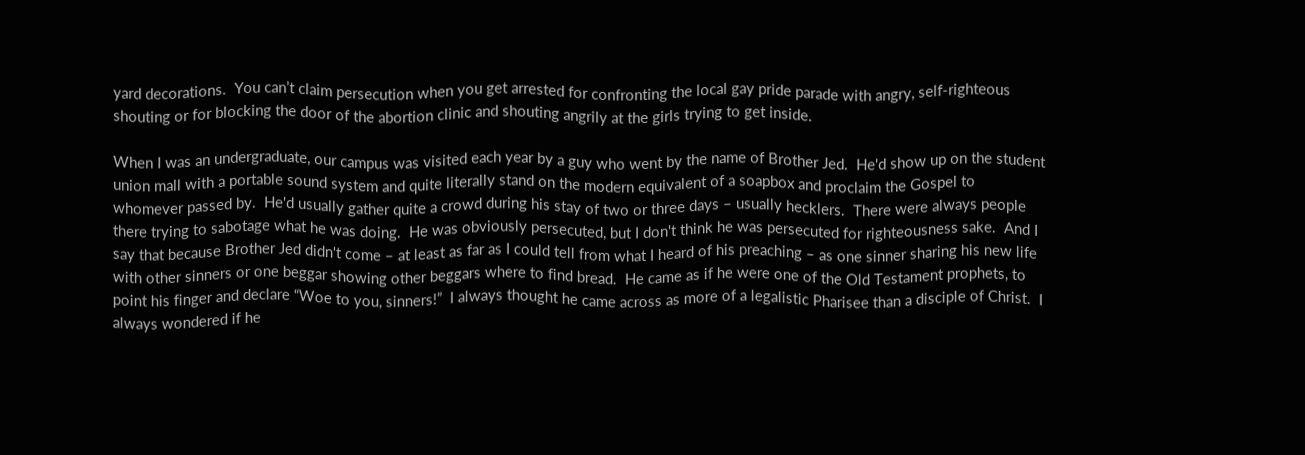yard decorations.  You can’t claim persecution when you get arrested for confronting the local gay pride parade with angry, self-righteous shouting or for blocking the door of the abortion clinic and shouting angrily at the girls trying to get inside.

When I was an undergraduate, our campus was visited each year by a guy who went by the name of Brother Jed.  He'd show up on the student union mall with a portable sound system and quite literally stand on the modern equivalent of a soapbox and proclaim the Gospel to whomever passed by.  He'd usually gather quite a crowd during his stay of two or three days – usually hecklers.  There were always people there trying to sabotage what he was doing.  He was obviously persecuted, but I don't think he was persecuted for righteousness sake.  And I say that because Brother Jed didn't come – at least as far as I could tell from what I heard of his preaching – as one sinner sharing his new life with other sinners or one beggar showing other beggars where to find bread.  He came as if he were one of the Old Testament prophets, to point his finger and declare “Woe to you, sinners!”  I always thought he came across as more of a legalistic Pharisee than a disciple of Christ.  I always wondered if he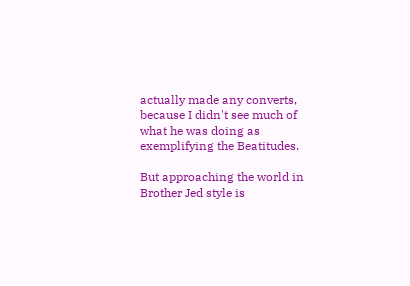actually made any converts, because I didn't see much of what he was doing as exemplifying the Beatitudes.

But approaching the world in Brother Jed style is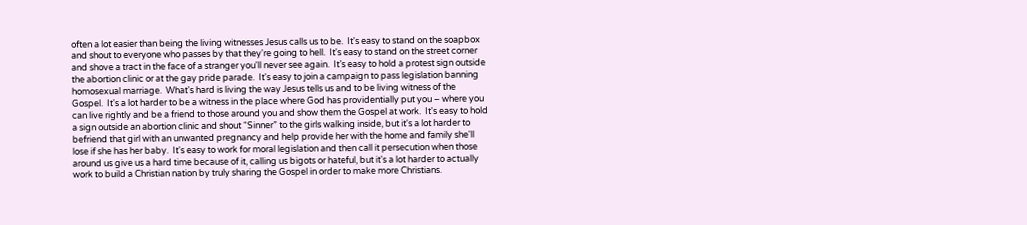often a lot easier than being the living witnesses Jesus calls us to be.  It's easy to stand on the soapbox and shout to everyone who passes by that they're going to hell.  It's easy to stand on the street corner and shove a tract in the face of a stranger you'll never see again.  It’s easy to hold a protest sign outside the abortion clinic or at the gay pride parade.  It's easy to join a campaign to pass legislation banning homosexual marriage.  What's hard is living the way Jesus tells us and to be living witness of the Gospel.  It's a lot harder to be a witness in the place where God has providentially put you – where you can live rightly and be a friend to those around you and show them the Gospel at work.  It's easy to hold a sign outside an abortion clinic and shout “Sinner” to the girls walking inside, but it's a lot harder to befriend that girl with an unwanted pregnancy and help provide her with the home and family she'll lose if she has her baby.  It's easy to work for moral legislation and then call it persecution when those around us give us a hard time because of it, calling us bigots or hateful, but it's a lot harder to actually work to build a Christian nation by truly sharing the Gospel in order to make more Christians.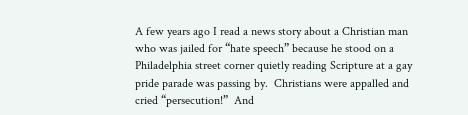A few years ago I read a news story about a Christian man who was jailed for “hate speech” because he stood on a Philadelphia street corner quietly reading Scripture at a gay pride parade was passing by.  Christians were appalled and cried “persecution!”  And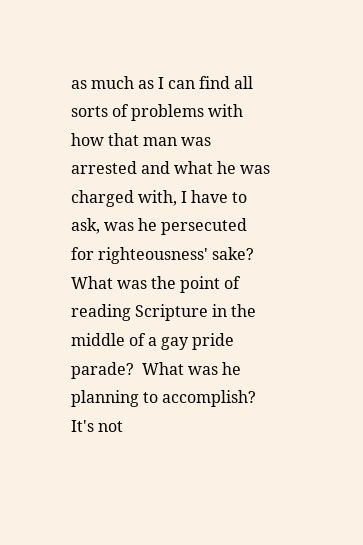as much as I can find all sorts of problems with how that man was arrested and what he was charged with, I have to ask, was he persecuted for righteousness' sake?  What was the point of reading Scripture in the middle of a gay pride parade?  What was he planning to accomplish?  It's not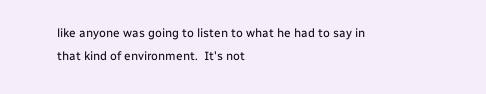like anyone was going to listen to what he had to say in that kind of environment.  It's not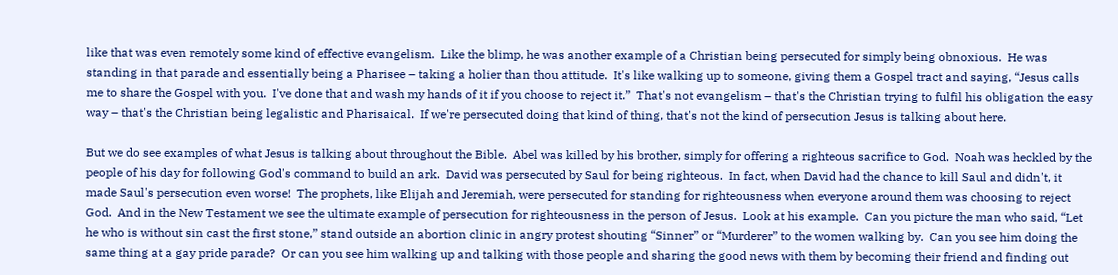like that was even remotely some kind of effective evangelism.  Like the blimp, he was another example of a Christian being persecuted for simply being obnoxious.  He was standing in that parade and essentially being a Pharisee – taking a holier than thou attitude.  It's like walking up to someone, giving them a Gospel tract and saying, “Jesus calls me to share the Gospel with you.  I've done that and wash my hands of it if you choose to reject it.”  That's not evangelism – that's the Christian trying to fulfil his obligation the easy way – that's the Christian being legalistic and Pharisaical.  If we're persecuted doing that kind of thing, that's not the kind of persecution Jesus is talking about here.

But we do see examples of what Jesus is talking about throughout the Bible.  Abel was killed by his brother, simply for offering a righteous sacrifice to God.  Noah was heckled by the people of his day for following God's command to build an ark.  David was persecuted by Saul for being righteous.  In fact, when David had the chance to kill Saul and didn't, it made Saul's persecution even worse!  The prophets, like Elijah and Jeremiah, were persecuted for standing for righteousness when everyone around them was choosing to reject God.  And in the New Testament we see the ultimate example of persecution for righteousness in the person of Jesus.  Look at his example.  Can you picture the man who said, “Let he who is without sin cast the first stone,” stand outside an abortion clinic in angry protest shouting “Sinner” or “Murderer” to the women walking by.  Can you see him doing the same thing at a gay pride parade?  Or can you see him walking up and talking with those people and sharing the good news with them by becoming their friend and finding out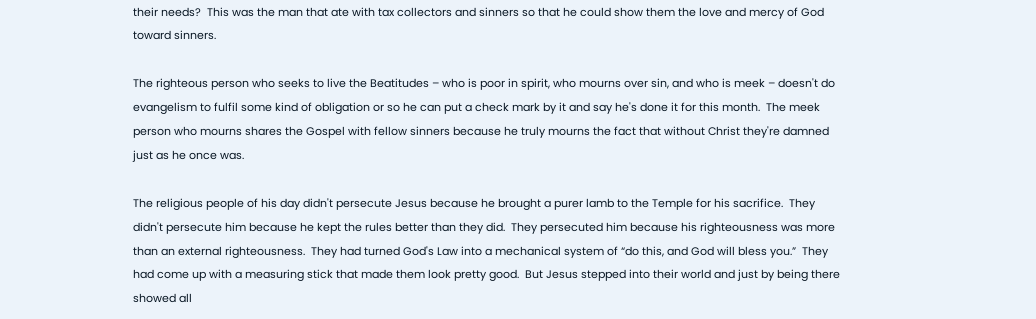their needs?  This was the man that ate with tax collectors and sinners so that he could show them the love and mercy of God toward sinners.

The righteous person who seeks to live the Beatitudes – who is poor in spirit, who mourns over sin, and who is meek – doesn't do evangelism to fulfil some kind of obligation or so he can put a check mark by it and say he's done it for this month.  The meek person who mourns shares the Gospel with fellow sinners because he truly mourns the fact that without Christ they're damned just as he once was.

The religious people of his day didn't persecute Jesus because he brought a purer lamb to the Temple for his sacrifice.  They didn't persecute him because he kept the rules better than they did.  They persecuted him because his righteousness was more than an external righteousness.  They had turned God's Law into a mechanical system of “do this, and God will bless you.”  They had come up with a measuring stick that made them look pretty good.  But Jesus stepped into their world and just by being there showed all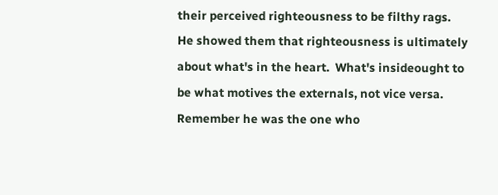their perceived righteousness to be filthy rags.  He showed them that righteousness is ultimately about what's in the heart.  What's insideought to be what motives the externals, not vice versa.   Remember he was the one who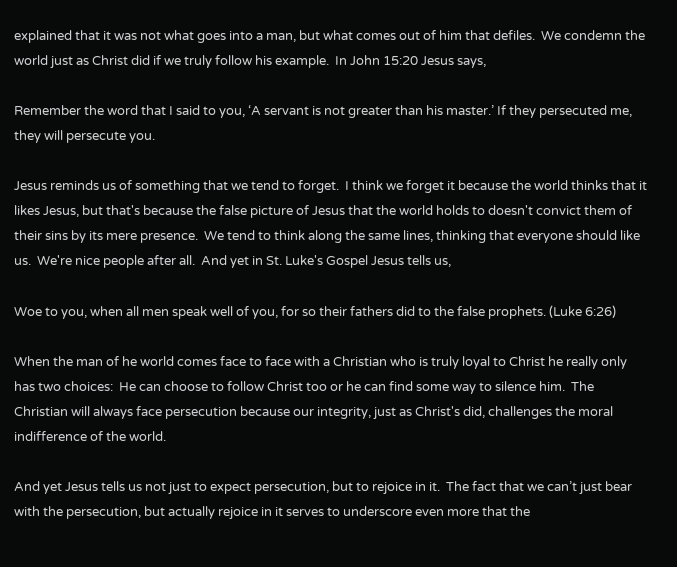explained that it was not what goes into a man, but what comes out of him that defiles.  We condemn the world just as Christ did if we truly follow his example.  In John 15:20 Jesus says,

Remember the word that I said to you, ‘A servant is not greater than his master.’ If they persecuted me, they will persecute you.

Jesus reminds us of something that we tend to forget.  I think we forget it because the world thinks that it likes Jesus, but that's because the false picture of Jesus that the world holds to doesn't convict them of their sins by its mere presence.  We tend to think along the same lines, thinking that everyone should like us.  We're nice people after all.  And yet in St. Luke's Gospel Jesus tells us,

Woe to you, when all men speak well of you, for so their fathers did to the false prophets. (Luke 6:26)

When the man of he world comes face to face with a Christian who is truly loyal to Christ he really only has two choices:  He can choose to follow Christ too or he can find some way to silence him.  The Christian will always face persecution because our integrity, just as Christ's did, challenges the moral indifference of the world.

And yet Jesus tells us not just to expect persecution, but to rejoice in it.  The fact that we can’t just bear with the persecution, but actually rejoice in it serves to underscore even more that the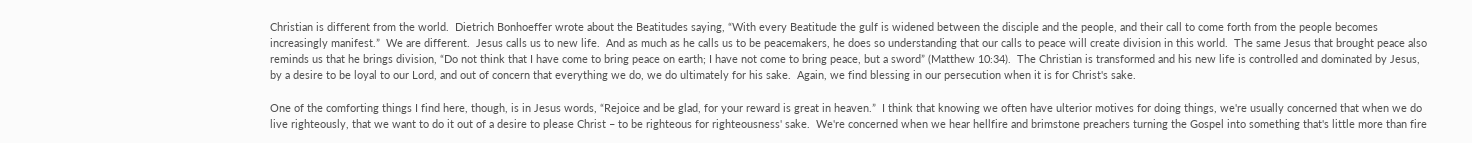Christian is different from the world.  Dietrich Bonhoeffer wrote about the Beatitudes saying, “With every Beatitude the gulf is widened between the disciple and the people, and their call to come forth from the people becomes increasingly manifest.”  We are different.  Jesus calls us to new life.  And as much as he calls us to be peacemakers, he does so understanding that our calls to peace will create division in this world.  The same Jesus that brought peace also reminds us that he brings division, “Do not think that I have come to bring peace on earth; I have not come to bring peace, but a sword” (Matthew 10:34).  The Christian is transformed and his new life is controlled and dominated by Jesus, by a desire to be loyal to our Lord, and out of concern that everything we do, we do ultimately for his sake.  Again, we find blessing in our persecution when it is for Christ's sake.

One of the comforting things I find here, though, is in Jesus words, “Rejoice and be glad, for your reward is great in heaven.”  I think that knowing we often have ulterior motives for doing things, we're usually concerned that when we do live righteously, that we want to do it out of a desire to please Christ – to be righteous for righteousness' sake.  We're concerned when we hear hellfire and brimstone preachers turning the Gospel into something that's little more than fire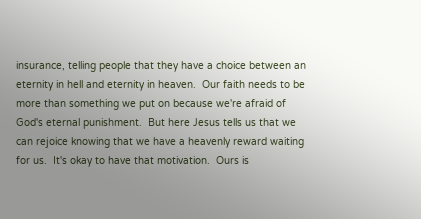insurance, telling people that they have a choice between an eternity in hell and eternity in heaven.  Our faith needs to be more than something we put on because we're afraid of God's eternal punishment.  But here Jesus tells us that we can rejoice knowing that we have a heavenly reward waiting for us.  It's okay to have that motivation.  Ours is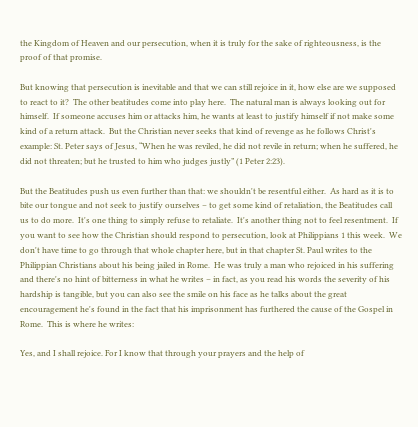the Kingdom of Heaven and our persecution, when it is truly for the sake of righteousness, is the proof of that promise.

But knowing that persecution is inevitable and that we can still rejoice in it, how else are we supposed to react to it?  The other beatitudes come into play here.  The natural man is always looking out for himself.  If someone accuses him or attacks him, he wants at least to justify himself if not make some kind of a return attack.  But the Christian never seeks that kind of revenge as he follows Christ's example: St. Peter says of Jesus, “When he was reviled, he did not revile in return; when he suffered, he did not threaten; but he trusted to him who judges justly” (1 Peter 2:23).

But the Beatitudes push us even further than that: we shouldn't be resentful either.  As hard as it is to bite our tongue and not seek to justify ourselves – to get some kind of retaliation, the Beatitudes call us to do more.  It's one thing to simply refuse to retaliate.  It's another thing not to feel resentment.  If you want to see how the Christian should respond to persecution, look at Philippians 1 this week.  We don't have time to go through that whole chapter here, but in that chapter St. Paul writes to the Philippian Christians about his being jailed in Rome.  He was truly a man who rejoiced in his suffering and there's no hint of bitterness in what he writes – in fact, as you read his words the severity of his hardship is tangible, but you can also see the smile on his face as he talks about the great encouragement he's found in the fact that his imprisonment has furthered the cause of the Gospel in Rome.  This is where he writes:

Yes, and I shall rejoice. For I know that through your prayers and the help of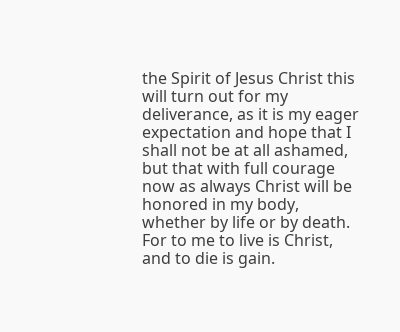the Spirit of Jesus Christ this will turn out for my deliverance, as it is my eager expectation and hope that I shall not be at all ashamed, but that with full courage now as always Christ will be honored in my body, whether by life or by death.  For to me to live is Christ, and to die is gain.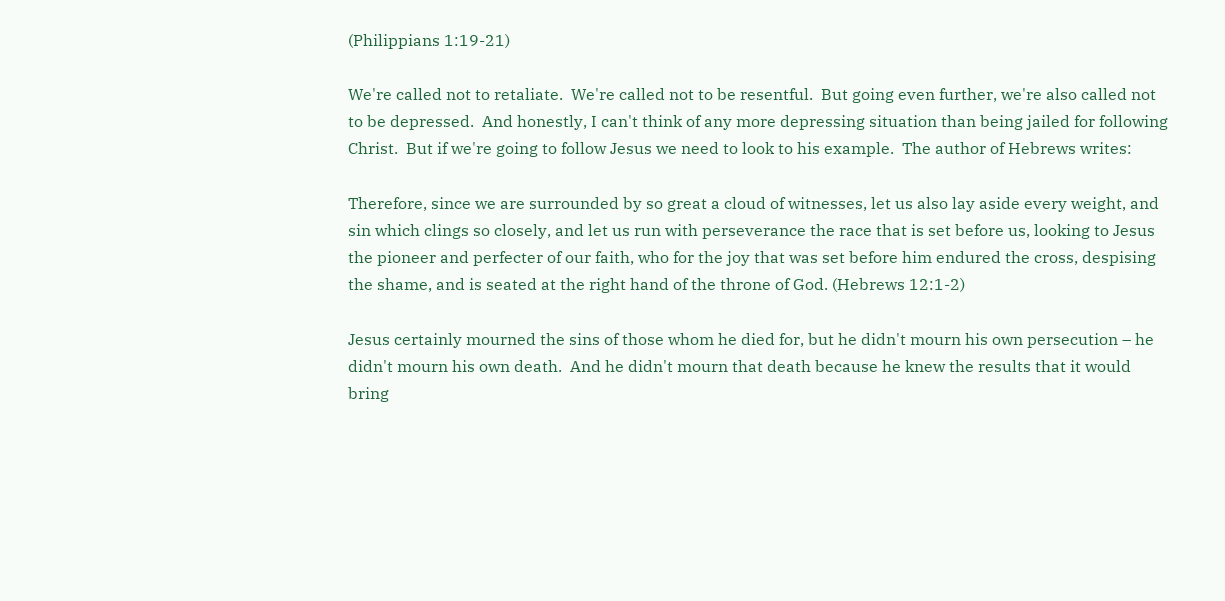(Philippians 1:19-21)

We're called not to retaliate.  We're called not to be resentful.  But going even further, we're also called not to be depressed.  And honestly, I can't think of any more depressing situation than being jailed for following Christ.  But if we're going to follow Jesus we need to look to his example.  The author of Hebrews writes:

Therefore, since we are surrounded by so great a cloud of witnesses, let us also lay aside every weight, and sin which clings so closely, and let us run with perseverance the race that is set before us, looking to Jesus the pioneer and perfecter of our faith, who for the joy that was set before him endured the cross, despising the shame, and is seated at the right hand of the throne of God. (Hebrews 12:1-2)

Jesus certainly mourned the sins of those whom he died for, but he didn't mourn his own persecution – he didn't mourn his own death.  And he didn't mourn that death because he knew the results that it would bring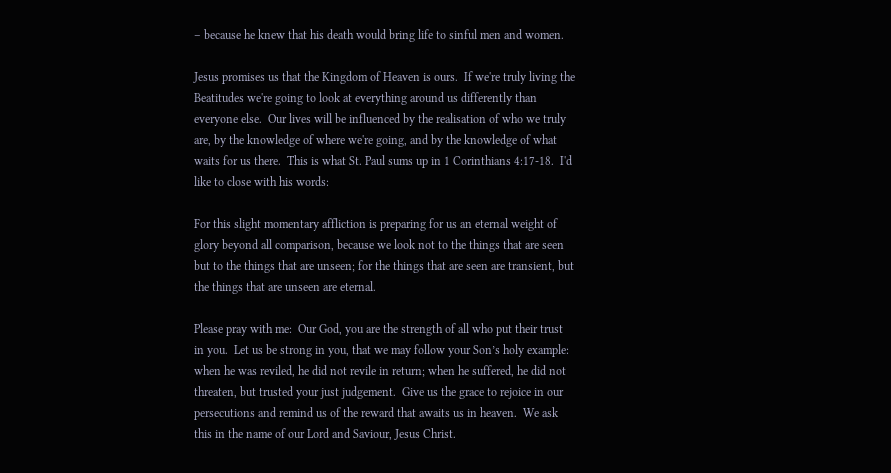– because he knew that his death would bring life to sinful men and women.

Jesus promises us that the Kingdom of Heaven is ours.  If we're truly living the Beatitudes we're going to look at everything around us differently than everyone else.  Our lives will be influenced by the realisation of who we truly are, by the knowledge of where we're going, and by the knowledge of what waits for us there.  This is what St. Paul sums up in 1 Corinthians 4:17-18.  I'd like to close with his words:

For this slight momentary affliction is preparing for us an eternal weight of glory beyond all comparison, because we look not to the things that are seen but to the things that are unseen; for the things that are seen are transient, but the things that are unseen are eternal.

Please pray with me:  Our God, you are the strength of all who put their trust in you.  Let us be strong in you, that we may follow your Son’s holy example: when he was reviled, he did not revile in return; when he suffered, he did not threaten, but trusted your just judgement.  Give us the grace to rejoice in our persecutions and remind us of the reward that awaits us in heaven.  We ask this in the name of our Lord and Saviour, Jesus Christ.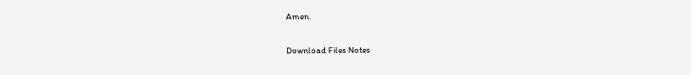Amen.

Download Files Notes